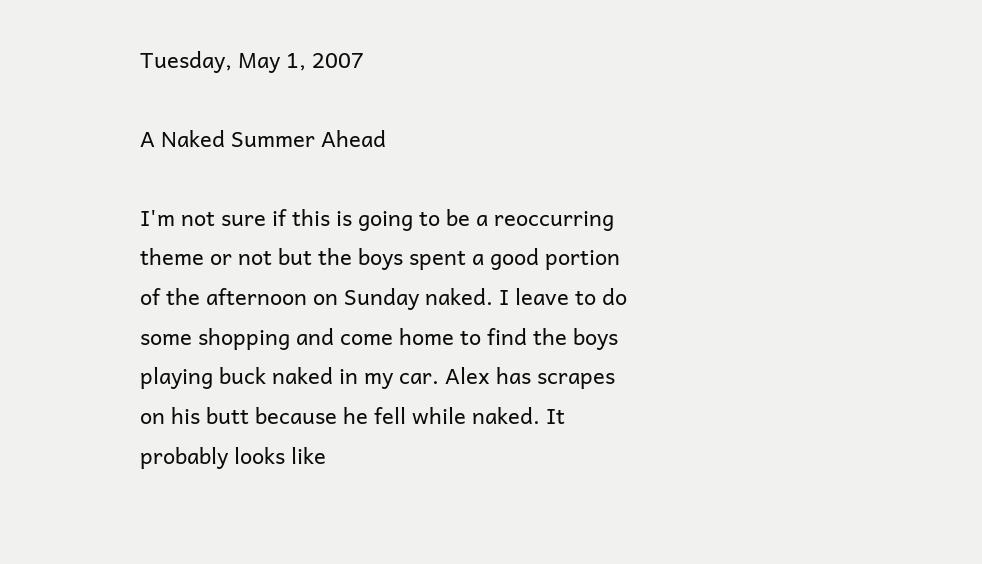Tuesday, May 1, 2007

A Naked Summer Ahead

I'm not sure if this is going to be a reoccurring theme or not but the boys spent a good portion of the afternoon on Sunday naked. I leave to do some shopping and come home to find the boys playing buck naked in my car. Alex has scrapes on his butt because he fell while naked. It probably looks like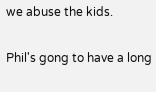we abuse the kids.

Phil's gong to have a long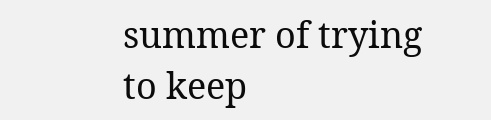summer of trying to keep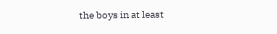the boys in at least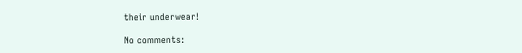their underwear!

No comments: